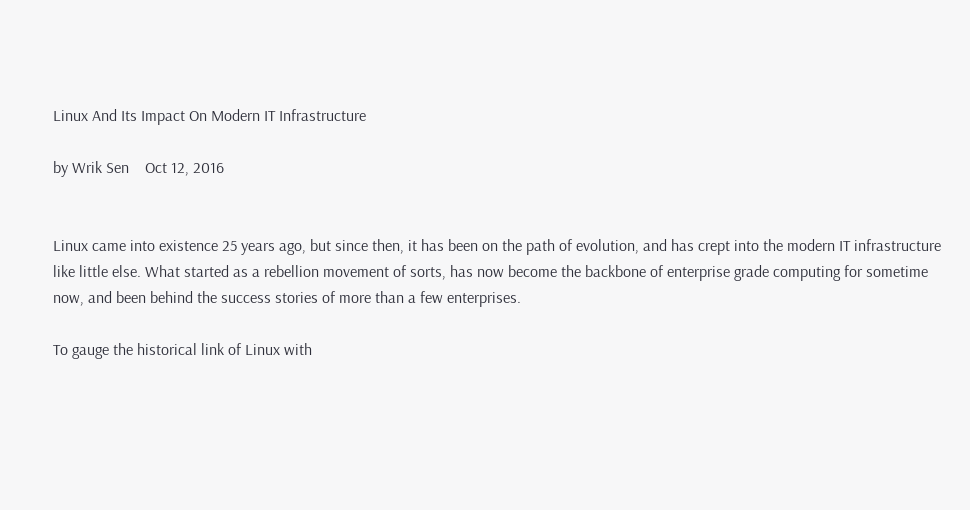Linux And Its Impact On Modern IT Infrastructure

by Wrik Sen    Oct 12, 2016


Linux came into existence 25 years ago, but since then, it has been on the path of evolution, and has crept into the modern IT infrastructure like little else. What started as a rebellion movement of sorts, has now become the backbone of enterprise grade computing for sometime now, and been behind the success stories of more than a few enterprises.

To gauge the historical link of Linux with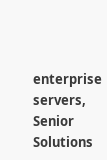enterprise servers, Senior Solutions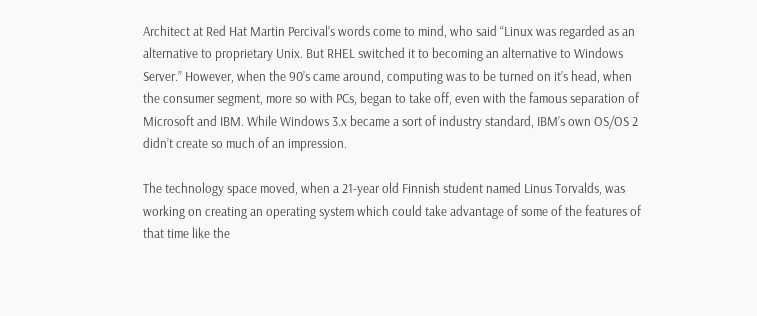Architect at Red Hat Martin Percival’s words come to mind, who said “Linux was regarded as an alternative to proprietary Unix. But RHEL switched it to becoming an alternative to Windows Server.” However, when the 90’s came around, computing was to be turned on it’s head, when the consumer segment, more so with PCs, began to take off, even with the famous separation of Microsoft and IBM. While Windows 3.x became a sort of industry standard, IBM’s own OS/OS 2 didn’t create so much of an impression.

The technology space moved, when a 21-year old Finnish student named Linus Torvalds, was working on creating an operating system which could take advantage of some of the features of that time like the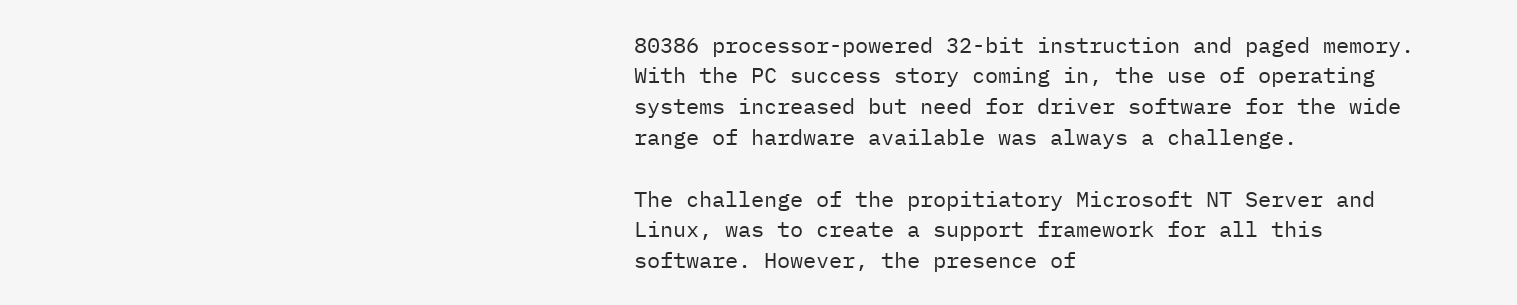80386 processor-powered 32-bit instruction and paged memory. With the PC success story coming in, the use of operating systems increased but need for driver software for the wide range of hardware available was always a challenge.

The challenge of the propitiatory Microsoft NT Server and Linux, was to create a support framework for all this software. However, the presence of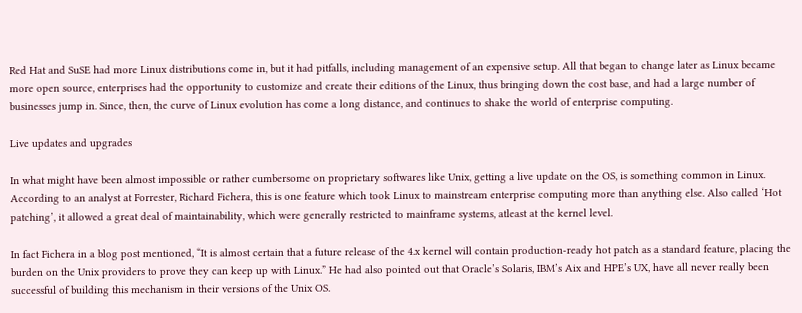Red Hat and SuSE had more Linux distributions come in, but it had pitfalls, including management of an expensive setup. All that began to change later as Linux became more open source, enterprises had the opportunity to customize and create their editions of the Linux, thus bringing down the cost base, and had a large number of businesses jump in. Since, then, the curve of Linux evolution has come a long distance, and continues to shake the world of enterprise computing.

Live updates and upgrades

In what might have been almost impossible or rather cumbersome on proprietary softwares like Unix, getting a live update on the OS, is something common in Linux. According to an analyst at Forrester, Richard Fichera, this is one feature which took Linux to mainstream enterprise computing more than anything else. Also called ‘Hot patching’, it allowed a great deal of maintainability, which were generally restricted to mainframe systems, atleast at the kernel level.

In fact Fichera in a blog post mentioned, “It is almost certain that a future release of the 4.x kernel will contain production-ready hot patch as a standard feature, placing the burden on the Unix providers to prove they can keep up with Linux.” He had also pointed out that Oracle’s Solaris, IBM’s Aix and HPE’s UX, have all never really been successful of building this mechanism in their versions of the Unix OS.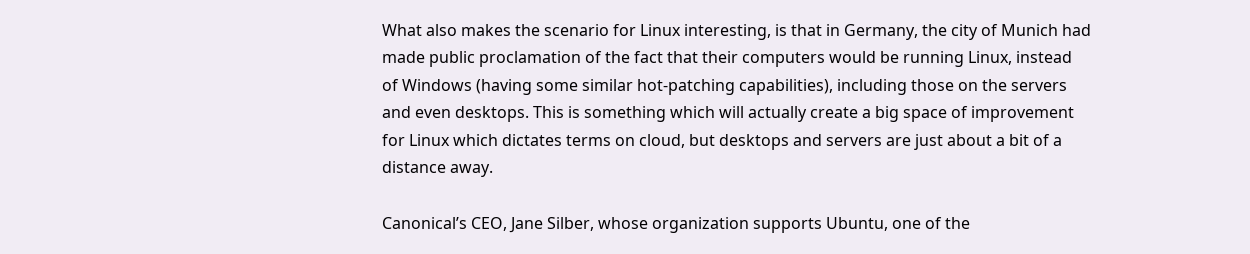What also makes the scenario for Linux interesting, is that in Germany, the city of Munich had made public proclamation of the fact that their computers would be running Linux, instead of Windows (having some similar hot-patching capabilities), including those on the servers and even desktops. This is something which will actually create a big space of improvement for Linux which dictates terms on cloud, but desktops and servers are just about a bit of a distance away.

Canonical’s CEO, Jane Silber, whose organization supports Ubuntu, one of the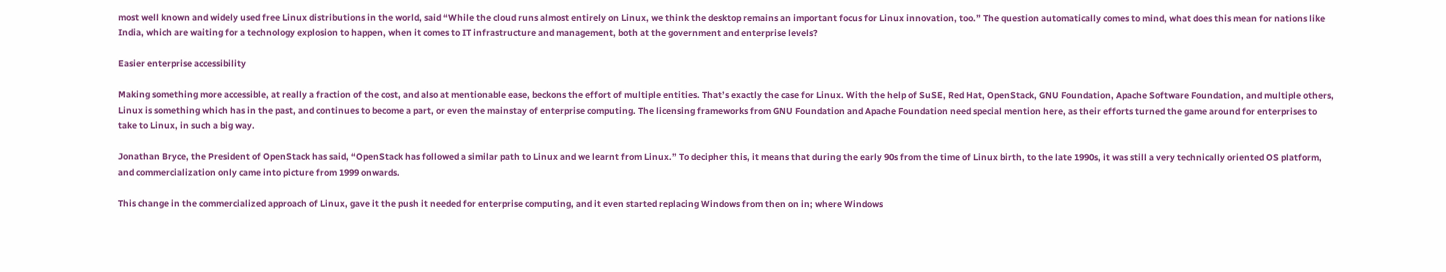most well known and widely used free Linux distributions in the world, said “While the cloud runs almost entirely on Linux, we think the desktop remains an important focus for Linux innovation, too.” The question automatically comes to mind, what does this mean for nations like India, which are waiting for a technology explosion to happen, when it comes to IT infrastructure and management, both at the government and enterprise levels?

Easier enterprise accessibility

Making something more accessible, at really a fraction of the cost, and also at mentionable ease, beckons the effort of multiple entities. That’s exactly the case for Linux. With the help of SuSE, Red Hat, OpenStack, GNU Foundation, Apache Software Foundation, and multiple others, Linux is something which has in the past, and continues to become a part, or even the mainstay of enterprise computing. The licensing frameworks from GNU Foundation and Apache Foundation need special mention here, as their efforts turned the game around for enterprises to take to Linux, in such a big way.

Jonathan Bryce, the President of OpenStack has said, “OpenStack has followed a similar path to Linux and we learnt from Linux.” To decipher this, it means that during the early 90s from the time of Linux birth, to the late 1990s, it was still a very technically oriented OS platform, and commercialization only came into picture from 1999 onwards.

This change in the commercialized approach of Linux, gave it the push it needed for enterprise computing, and it even started replacing Windows from then on in; where Windows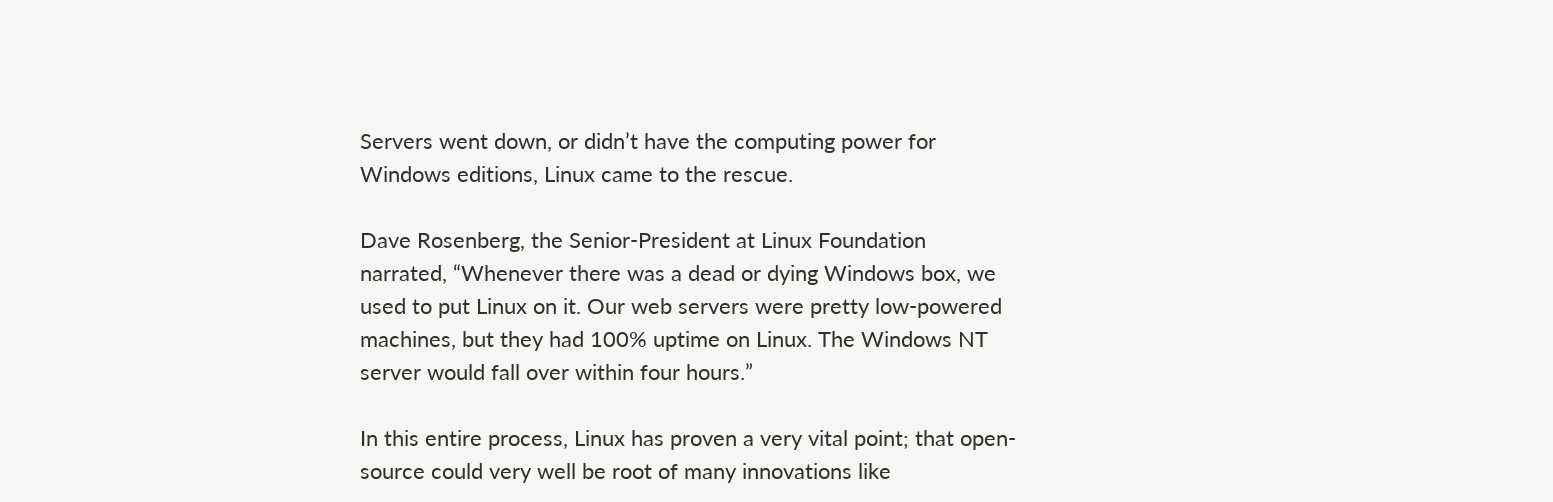Servers went down, or didn’t have the computing power for Windows editions, Linux came to the rescue.

Dave Rosenberg, the Senior-President at Linux Foundation narrated, “Whenever there was a dead or dying Windows box, we used to put Linux on it. Our web servers were pretty low-powered machines, but they had 100% uptime on Linux. The Windows NT server would fall over within four hours.”

In this entire process, Linux has proven a very vital point; that open-source could very well be root of many innovations like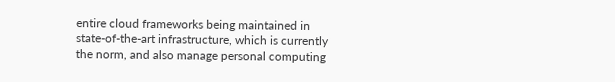entire cloud frameworks being maintained in state-of-the-art infrastructure, which is currently the norm, and also manage personal computing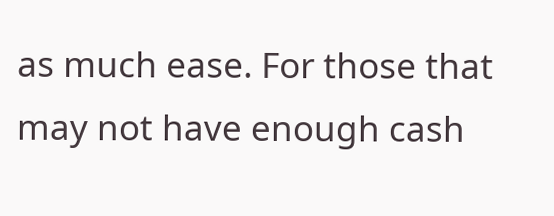as much ease. For those that may not have enough cash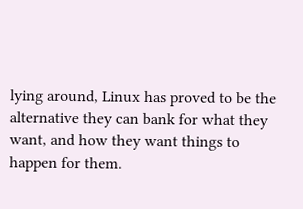lying around, Linux has proved to be the alternative they can bank for what they want, and how they want things to happen for them.